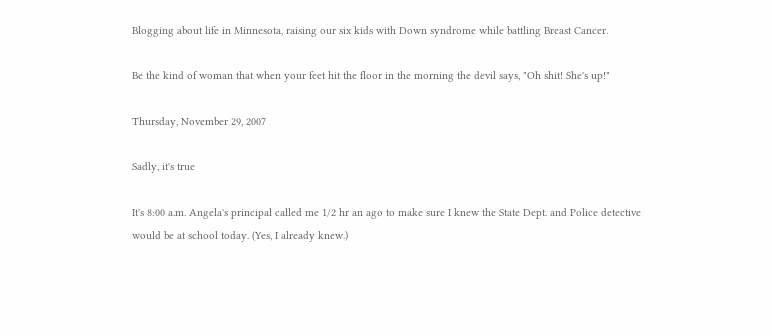Blogging about life in Minnesota, raising our six kids with Down syndrome while battling Breast Cancer.

Be the kind of woman that when your feet hit the floor in the morning the devil says, "Oh shit! She's up!"

Thursday, November 29, 2007

Sadly, it's true

It's 8:00 a.m. Angela's principal called me 1/2 hr an ago to make sure I knew the State Dept. and Police detective would be at school today. (Yes, I already knew.)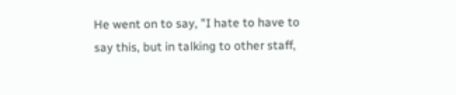He went on to say, "I hate to have to say this, but in talking to other staff,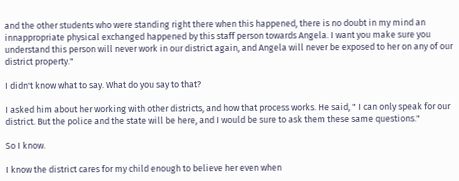and the other students who were standing right there when this happened, there is no doubt in my mind an innappropriate physical exchanged happened by this staff person towards Angela. I want you make sure you understand this person will never work in our district again, and Angela will never be exposed to her on any of our district property."

I didn't know what to say. What do you say to that?

I asked him about her working with other districts, and how that process works. He said, " I can only speak for our district. But the police and the state will be here, and I would be sure to ask them these same questions."

So I know.

I know the district cares for my child enough to believe her even when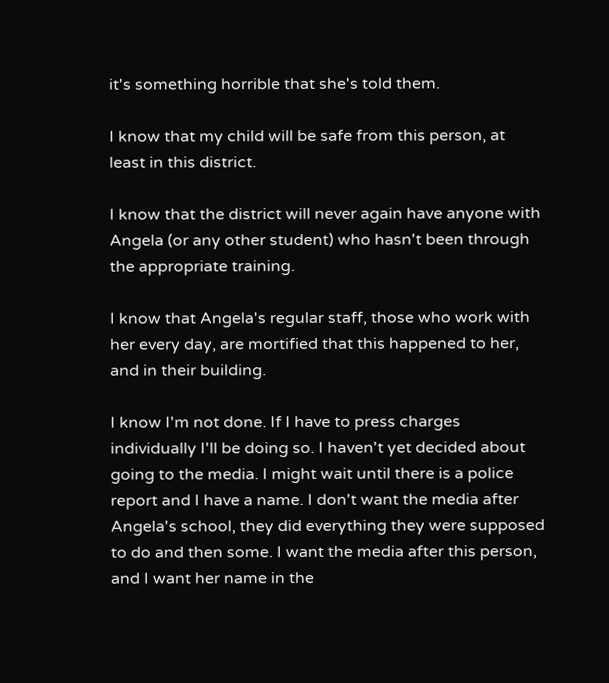it's something horrible that she's told them.

I know that my child will be safe from this person, at least in this district.

I know that the district will never again have anyone with Angela (or any other student) who hasn't been through the appropriate training.

I know that Angela's regular staff, those who work with her every day, are mortified that this happened to her, and in their building.

I know I'm not done. If I have to press charges individually I'll be doing so. I haven't yet decided about going to the media. I might wait until there is a police report and I have a name. I don't want the media after Angela's school, they did everything they were supposed to do and then some. I want the media after this person, and I want her name in the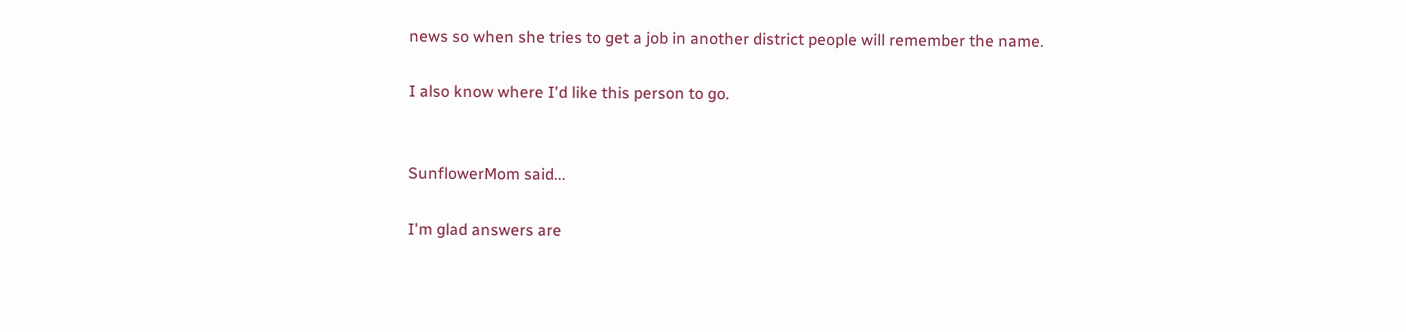news so when she tries to get a job in another district people will remember the name.

I also know where I'd like this person to go.


SunflowerMom said...

I'm glad answers are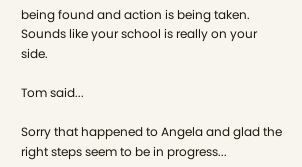being found and action is being taken. Sounds like your school is really on your side.

Tom said...

Sorry that happened to Angela and glad the right steps seem to be in progress...